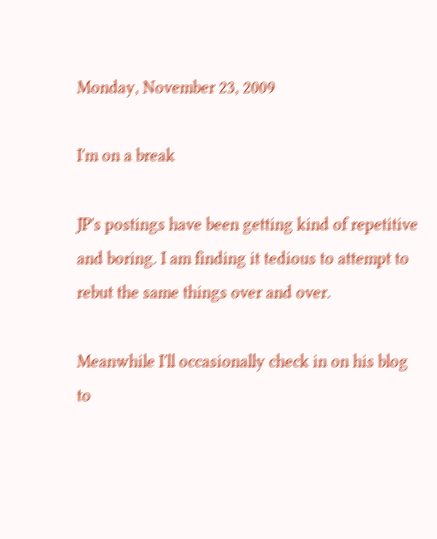Monday, November 23, 2009

I'm on a break

JP's postings have been getting kind of repetitive and boring. I am finding it tedious to attempt to rebut the same things over and over.

Meanwhile I'll occasionally check in on his blog to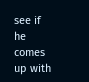see if he comes up with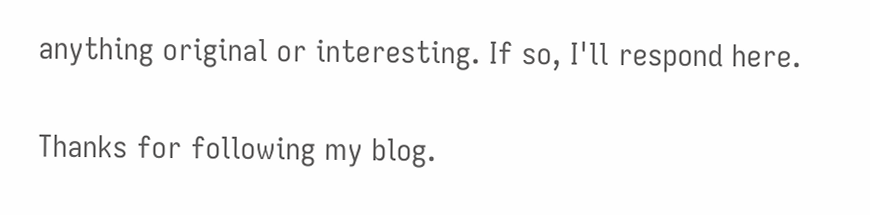anything original or interesting. If so, I'll respond here.

Thanks for following my blog.